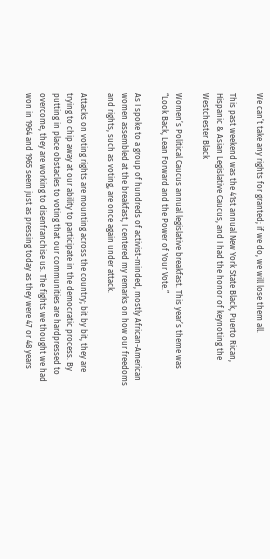We can’t take any rights for granted; if we do, we will lose them all.

This past weekend was the 41st annual New York State Black, Puerto Rican, Hispanic & Asian Legislative Caucus, and I had the honor of keynoting the Westchester Black

Women’s Political Caucus annual legislative breakfast. This year’s theme was “Look Back, Lean Forward and the Power of Your Vote.”

As I spoke to a group of hundreds of activist-minded, mostly African-American women assembled at the breakfast, I centered my remarks on how our freedoms and rights, such as voting, are once again under attack.

Attacks on voting rights are mounting across the country; bit by bit, they are trying to chip away at our ability to participate in the democratic process. By putting in place obstacles to voting that our communities are hardpressed to overcome, they are working to disenfranchise us. The fights we thought we had won in 1964 and 1965 seem just as pressing today as they were 47 or 48 years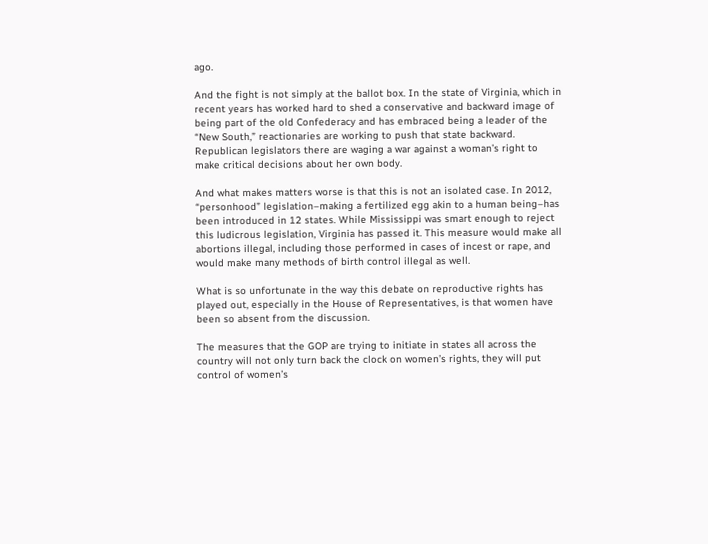ago.

And the fight is not simply at the ballot box. In the state of Virginia, which in recent years has worked hard to shed a conservative and backward image of being part of the old Confederacy and has embraced being a leader of the “New South,” reactionaries are working to push that state backward. Republican legislators there are waging a war against a woman’s right to make critical decisions about her own body.

And what makes matters worse is that this is not an isolated case. In 2012, “personhood” legislation–making a fertilized egg akin to a human being–has been introduced in 12 states. While Mississippi was smart enough to reject this ludicrous legislation, Virginia has passed it. This measure would make all abortions illegal, including those performed in cases of incest or rape, and would make many methods of birth control illegal as well.

What is so unfortunate in the way this debate on reproductive rights has played out, especially in the House of Representatives, is that women have been so absent from the discussion.

The measures that the GOP are trying to initiate in states all across the country will not only turn back the clock on women’s rights, they will put control of women’s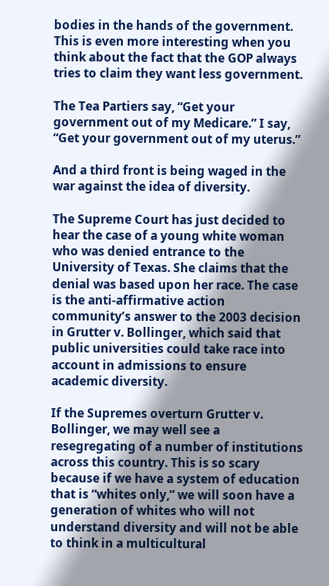bodies in the hands of the government. This is even more interesting when you think about the fact that the GOP always tries to claim they want less government.

The Tea Partiers say, “Get your government out of my Medicare.” I say, “Get your government out of my uterus.”

And a third front is being waged in the war against the idea of diversity.

The Supreme Court has just decided to hear the case of a young white woman who was denied entrance to the University of Texas. She claims that the denial was based upon her race. The case is the anti-affirmative action community’s answer to the 2003 decision in Grutter v. Bollinger, which said that public universities could take race into account in admissions to ensure academic diversity.

If the Supremes overturn Grutter v. Bollinger, we may well see a resegregating of a number of institutions across this country. This is so scary because if we have a system of education that is “whites only,” we will soon have a generation of whites who will not understand diversity and will not be able to think in a multicultural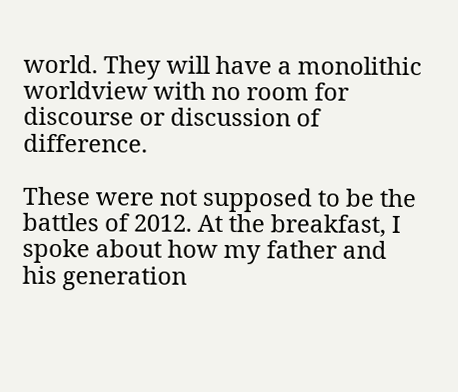world. They will have a monolithic worldview with no room for discourse or discussion of difference.

These were not supposed to be the battles of 2012. At the breakfast, I spoke about how my father and his generation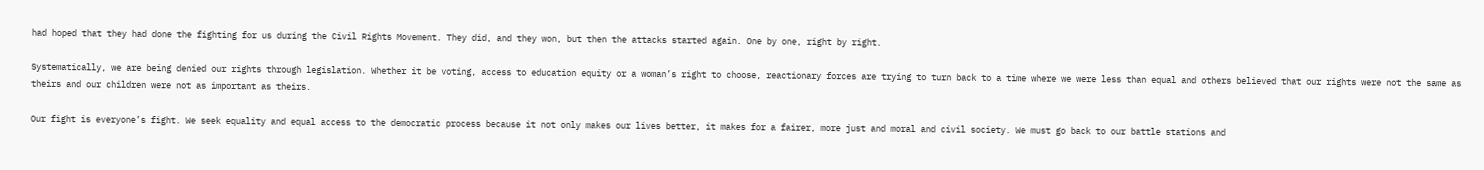had hoped that they had done the fighting for us during the Civil Rights Movement. They did, and they won, but then the attacks started again. One by one, right by right.

Systematically, we are being denied our rights through legislation. Whether it be voting, access to education equity or a woman’s right to choose, reactionary forces are trying to turn back to a time where we were less than equal and others believed that our rights were not the same as theirs and our children were not as important as theirs.

Our fight is everyone’s fight. We seek equality and equal access to the democratic process because it not only makes our lives better, it makes for a fairer, more just and moral and civil society. We must go back to our battle stations and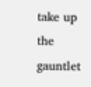take up the gauntlet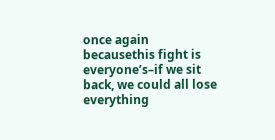once again becausethis fight is everyone’s–if we sit back, we could all lose everything